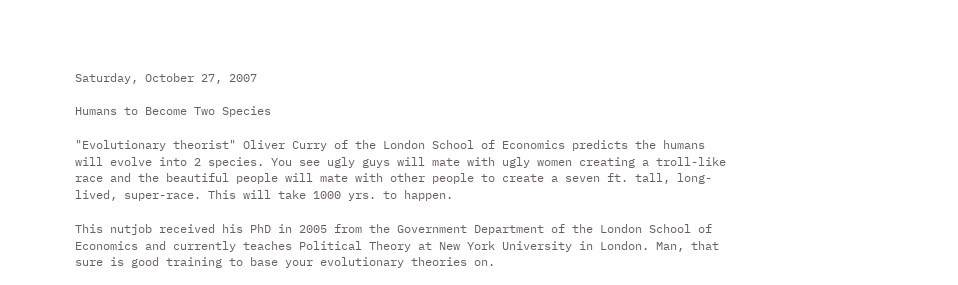Saturday, October 27, 2007

Humans to Become Two Species

"Evolutionary theorist" Oliver Curry of the London School of Economics predicts the humans will evolve into 2 species. You see ugly guys will mate with ugly women creating a troll-like race and the beautiful people will mate with other people to create a seven ft. tall, long-lived, super-race. This will take 1000 yrs. to happen.

This nutjob received his PhD in 2005 from the Government Department of the London School of Economics and currently teaches Political Theory at New York University in London. Man, that sure is good training to base your evolutionary theories on.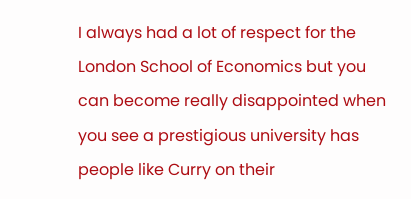I always had a lot of respect for the London School of Economics but you can become really disappointed when you see a prestigious university has people like Curry on their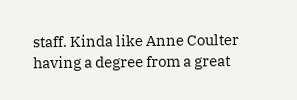staff. Kinda like Anne Coulter having a degree from a great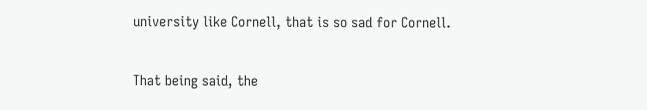university like Cornell, that is so sad for Cornell.

That being said, the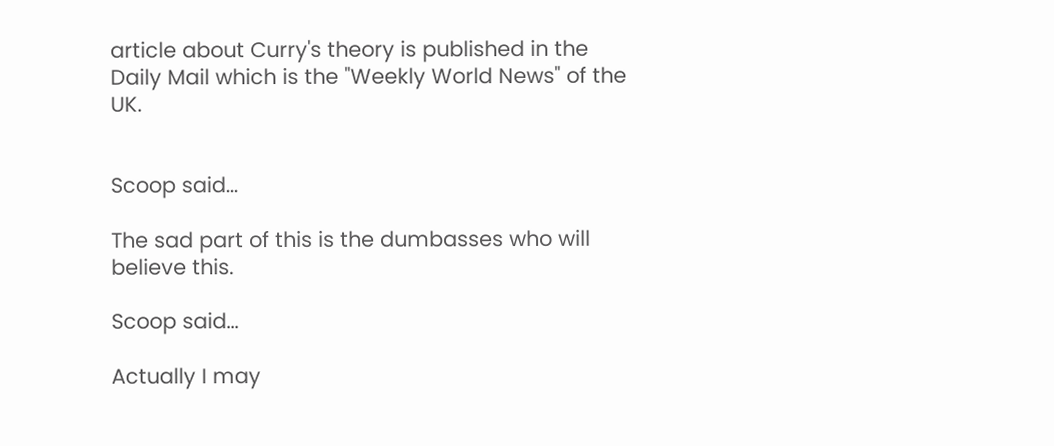article about Curry's theory is published in the Daily Mail which is the "Weekly World News" of the UK.


Scoop said...

The sad part of this is the dumbasses who will believe this.

Scoop said...

Actually I may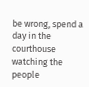be wrong, spend a day in the courthouse watching the people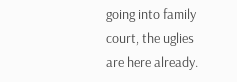going into family court, the uglies are here already.